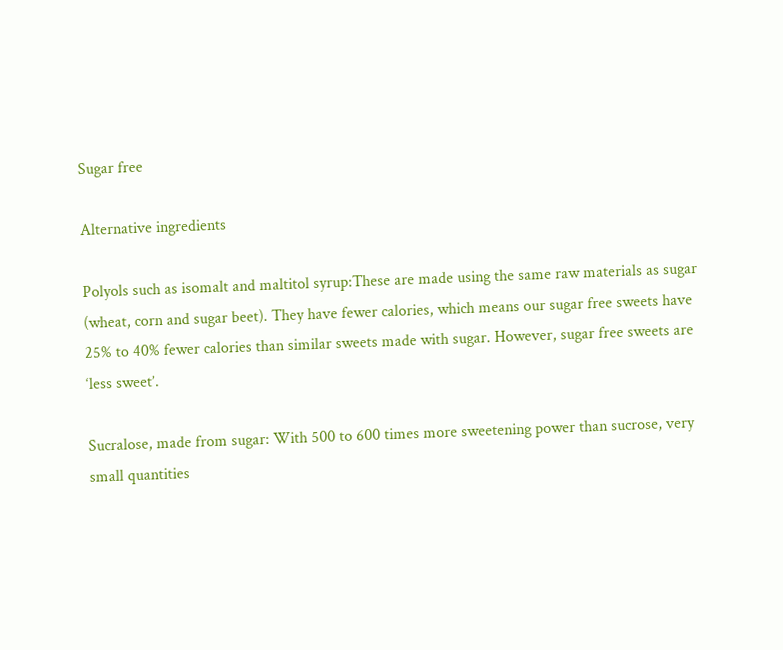Sugar free

Alternative ingredients

Polyols such as isomalt and maltitol syrup:These are made using the same raw materials as sugar (wheat, corn and sugar beet). They have fewer calories, which means our sugar free sweets have 25% to 40% fewer calories than similar sweets made with sugar. However, sugar free sweets are ‘less sweet’.

Sucralose, made from sugar: With 500 to 600 times more sweetening power than sucrose, very small quantities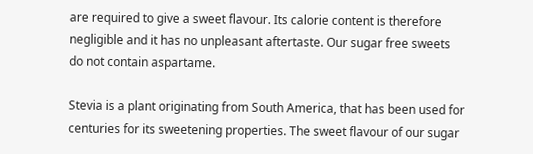are required to give a sweet flavour. Its calorie content is therefore negligible and it has no unpleasant aftertaste. Our sugar free sweets do not contain aspartame.

Stevia is a plant originating from South America, that has been used for centuries for its sweetening properties. The sweet flavour of our sugar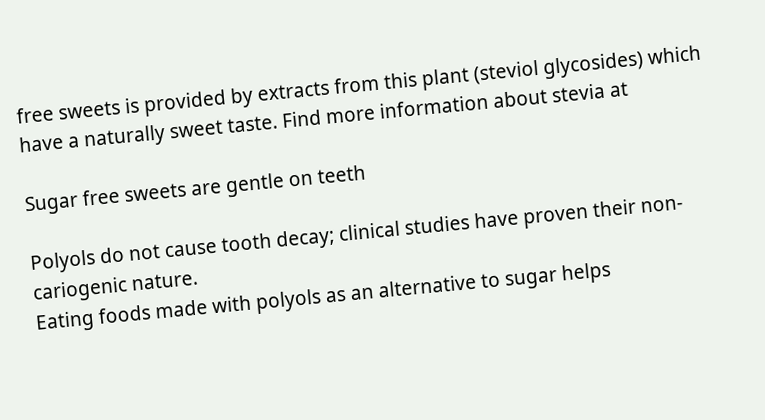free sweets is provided by extracts from this plant (steviol glycosides) which have a naturally sweet taste. Find more information about stevia at

Sugar free sweets are gentle on teeth

Polyols do not cause tooth decay; clinical studies have proven their non-cariogenic nature.
Eating foods made with polyols as an alternative to sugar helps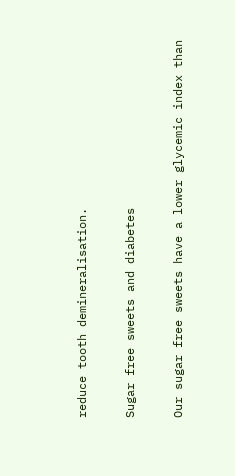reduce tooth demineralisation.

Sugar free sweets and diabetes

Our sugar free sweets have a lower glycemic index than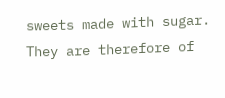sweets made with sugar. They are therefore of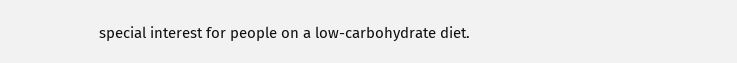special interest for people on a low-carbohydrate diet.